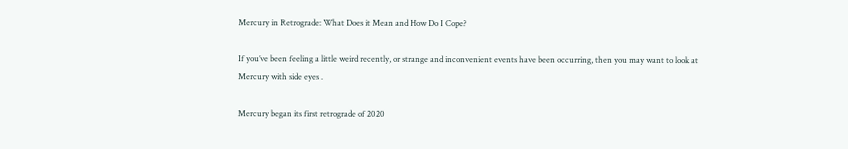Mercury in Retrograde: What Does it Mean and How Do I Cope?

If you’ve been feeling a little weird recently, or strange and inconvenient events have been occurring, then you may want to look at Mercury with side eyes .

Mercury began its first retrograde of 2020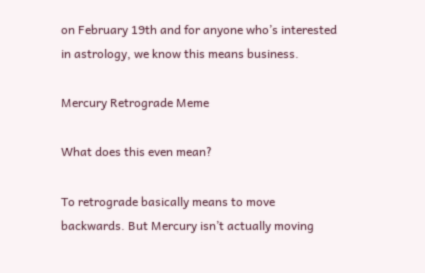on February 19th and for anyone who’s interested in astrology, we know this means business.

Mercury Retrograde Meme

What does this even mean?

To retrograde basically means to move backwards. But Mercury isn’t actually moving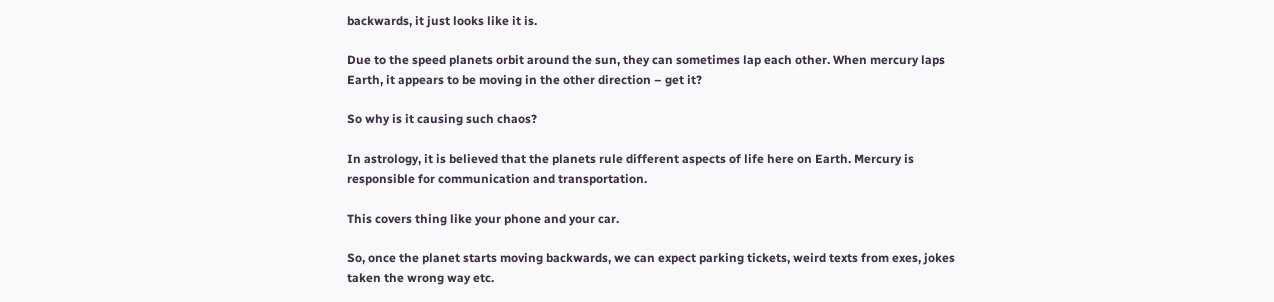backwards, it just looks like it is.

Due to the speed planets orbit around the sun, they can sometimes lap each other. When mercury laps Earth, it appears to be moving in the other direction – get it?

So why is it causing such chaos?

In astrology, it is believed that the planets rule different aspects of life here on Earth. Mercury is responsible for communication and transportation.

This covers thing like your phone and your car.

So, once the planet starts moving backwards, we can expect parking tickets, weird texts from exes, jokes taken the wrong way etc.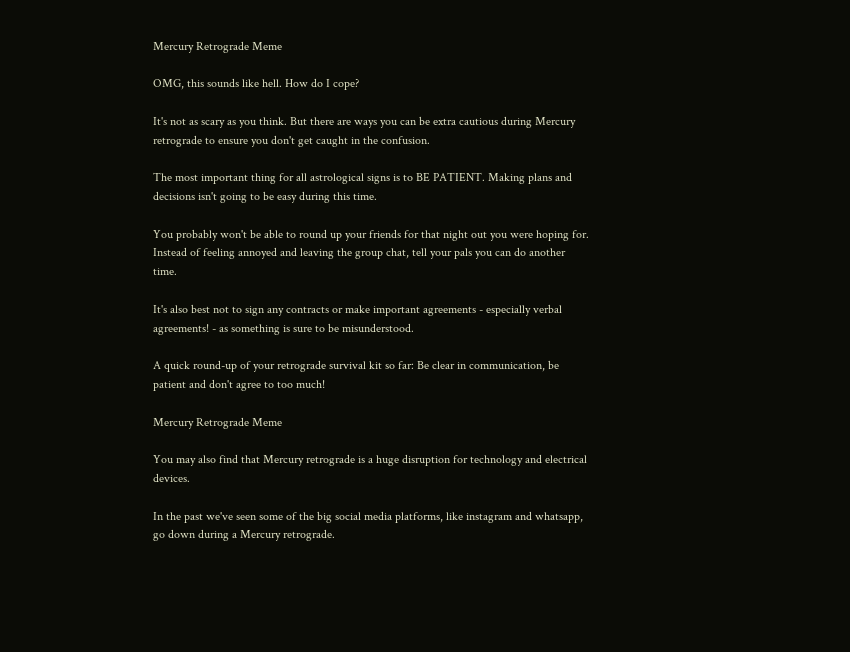Mercury Retrograde Meme

OMG, this sounds like hell. How do I cope?

It's not as scary as you think. But there are ways you can be extra cautious during Mercury retrograde to ensure you don't get caught in the confusion.

The most important thing for all astrological signs is to BE PATIENT. Making plans and decisions isn't going to be easy during this time.

You probably won't be able to round up your friends for that night out you were hoping for. Instead of feeling annoyed and leaving the group chat, tell your pals you can do another time.

It's also best not to sign any contracts or make important agreements - especially verbal agreements! - as something is sure to be misunderstood.

A quick round-up of your retrograde survival kit so far: Be clear in communication, be patient and don't agree to too much!

Mercury Retrograde Meme

You may also find that Mercury retrograde is a huge disruption for technology and electrical devices.

In the past we've seen some of the big social media platforms, like instagram and whatsapp, go down during a Mercury retrograde.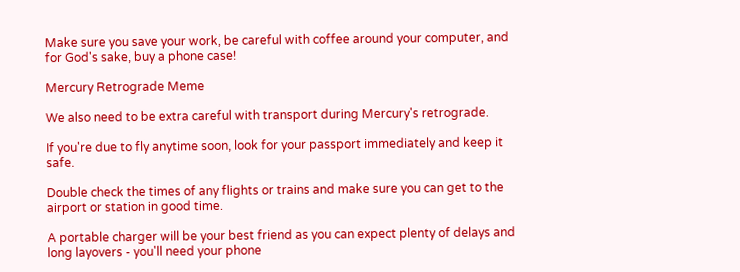Make sure you save your work, be careful with coffee around your computer, and for God's sake, buy a phone case!

Mercury Retrograde Meme

We also need to be extra careful with transport during Mercury's retrograde.

If you're due to fly anytime soon, look for your passport immediately and keep it safe.

Double check the times of any flights or trains and make sure you can get to the airport or station in good time.

A portable charger will be your best friend as you can expect plenty of delays and long layovers - you'll need your phone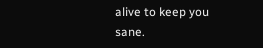alive to keep you sane.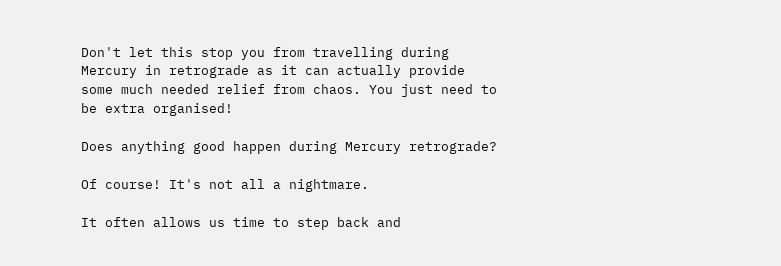Don't let this stop you from travelling during Mercury in retrograde as it can actually provide some much needed relief from chaos. You just need to be extra organised!

Does anything good happen during Mercury retrograde?

Of course! It's not all a nightmare.

It often allows us time to step back and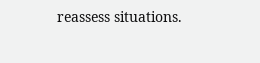reassess situations.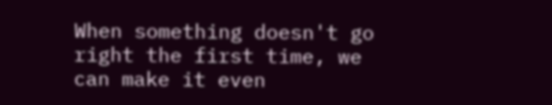When something doesn't go right the first time, we can make it even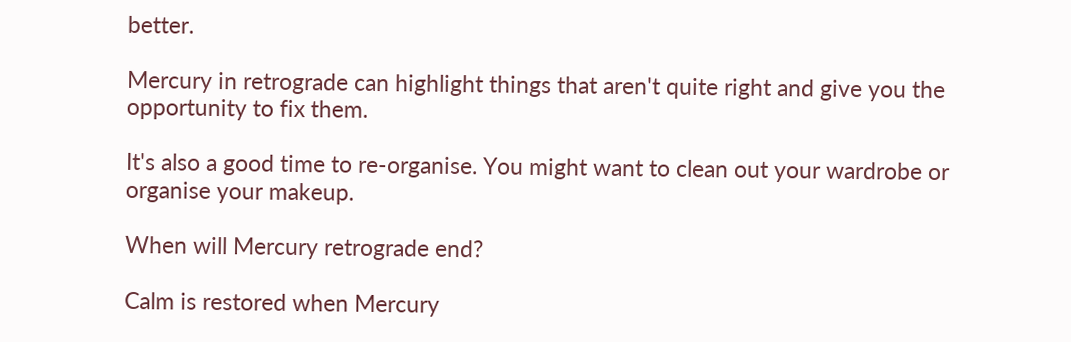better.

Mercury in retrograde can highlight things that aren't quite right and give you the opportunity to fix them.

It's also a good time to re-organise. You might want to clean out your wardrobe or organise your makeup.

When will Mercury retrograde end?

Calm is restored when Mercury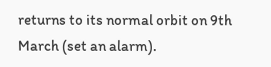returns to its normal orbit on 9th March (set an alarm).